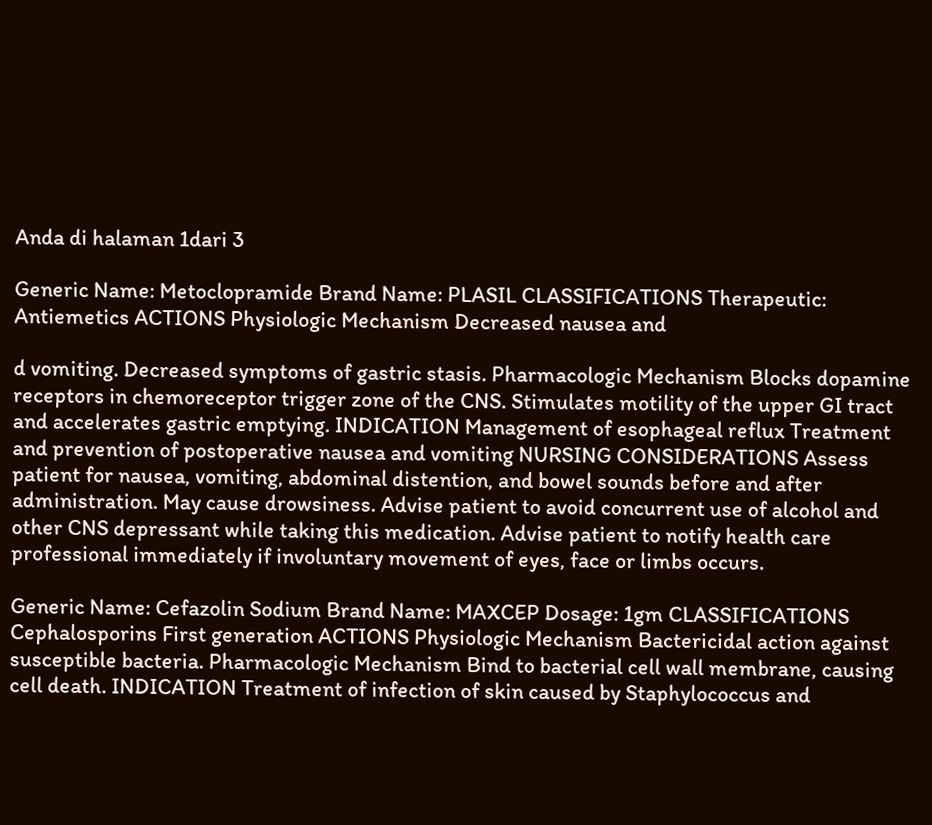Anda di halaman 1dari 3

Generic Name: Metoclopramide Brand Name: PLASIL CLASSIFICATIONS Therapeutic: Antiemetics ACTIONS Physiologic Mechanism Decreased nausea and

d vomiting. Decreased symptoms of gastric stasis. Pharmacologic Mechanism Blocks dopamine receptors in chemoreceptor trigger zone of the CNS. Stimulates motility of the upper GI tract and accelerates gastric emptying. INDICATION Management of esophageal reflux Treatment and prevention of postoperative nausea and vomiting NURSING CONSIDERATIONS Assess patient for nausea, vomiting, abdominal distention, and bowel sounds before and after administration. May cause drowsiness. Advise patient to avoid concurrent use of alcohol and other CNS depressant while taking this medication. Advise patient to notify health care professional immediately if involuntary movement of eyes, face or limbs occurs.

Generic Name: Cefazolin Sodium Brand Name: MAXCEP Dosage: 1gm CLASSIFICATIONS Cephalosporins First generation ACTIONS Physiologic Mechanism Bactericidal action against susceptible bacteria. Pharmacologic Mechanism Bind to bacterial cell wall membrane, causing cell death. INDICATION Treatment of infection of skin caused by Staphylococcus and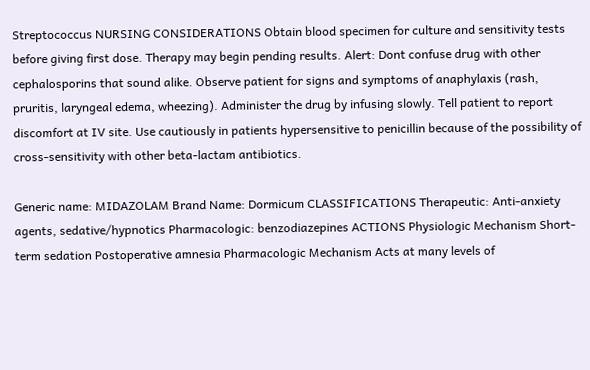Streptococcus NURSING CONSIDERATIONS Obtain blood specimen for culture and sensitivity tests before giving first dose. Therapy may begin pending results. Alert: Dont confuse drug with other cephalosporins that sound alike. Observe patient for signs and symptoms of anaphylaxis (rash, pruritis, laryngeal edema, wheezing). Administer the drug by infusing slowly. Tell patient to report discomfort at IV site. Use cautiously in patients hypersensitive to penicillin because of the possibility of cross-sensitivity with other beta-lactam antibiotics.

Generic name: MIDAZOLAM Brand Name: Dormicum CLASSIFICATIONS Therapeutic: Anti-anxiety agents, sedative/hypnotics Pharmacologic: benzodiazepines ACTIONS Physiologic Mechanism Short-term sedation Postoperative amnesia Pharmacologic Mechanism Acts at many levels of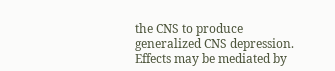the CNS to produce generalized CNS depression. Effects may be mediated by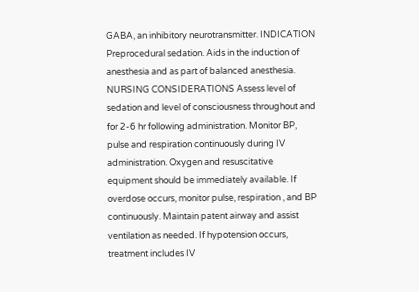GABA, an inhibitory neurotransmitter. INDICATION Preprocedural sedation. Aids in the induction of anesthesia and as part of balanced anesthesia. NURSING CONSIDERATIONS Assess level of sedation and level of consciousness throughout and for 2-6 hr following administration. Monitor BP, pulse and respiration continuously during IV administration. Oxygen and resuscitative equipment should be immediately available. If overdose occurs, monitor pulse, respiration , and BP continuously. Maintain patent airway and assist ventilation as needed. If hypotension occurs, treatment includes IV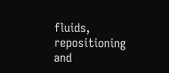fluids, repositioning and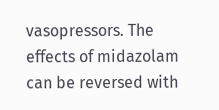vasopressors. The effects of midazolam can be reversed with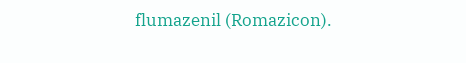flumazenil (Romazicon).